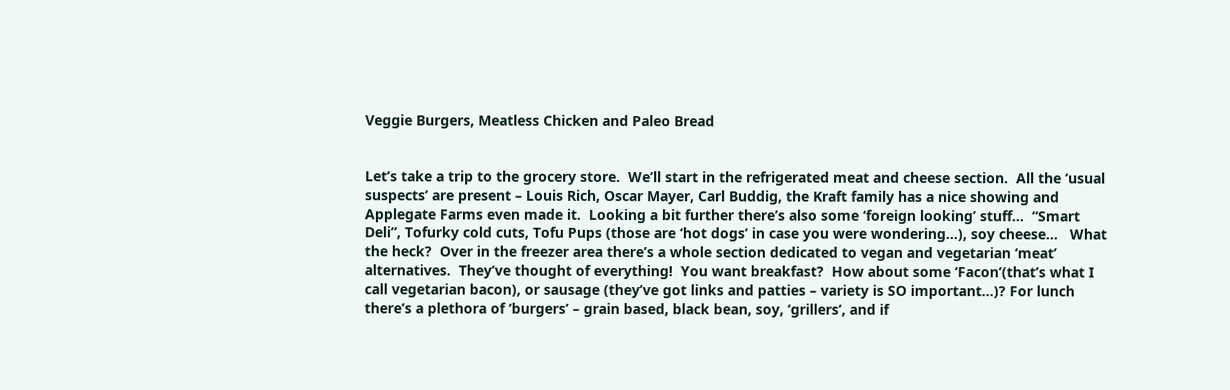Veggie Burgers, Meatless Chicken and Paleo Bread


Let’s take a trip to the grocery store.  We’ll start in the refrigerated meat and cheese section.  All the ‘usual suspects’ are present – Louis Rich, Oscar Mayer, Carl Buddig, the Kraft family has a nice showing and Applegate Farms even made it.  Looking a bit further there’s also some ‘foreign looking’ stuff…  “Smart Deli”, Tofurky cold cuts, Tofu Pups (those are ‘hot dogs’ in case you were wondering…), soy cheese…   What the heck?  Over in the freezer area there’s a whole section dedicated to vegan and vegetarian ‘meat’ alternatives.  They’ve thought of everything!  You want breakfast?  How about some ‘Facon’(that’s what I call vegetarian bacon), or sausage (they’ve got links and patties – variety is SO important…)? For lunch there’s a plethora of ‘burgers’ – grain based, black bean, soy, ‘grillers’, and if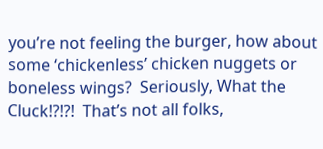you’re not feeling the burger, how about some ‘chickenless’ chicken nuggets or boneless wings?  Seriously, What the Cluck!?!?!  That’s not all folks,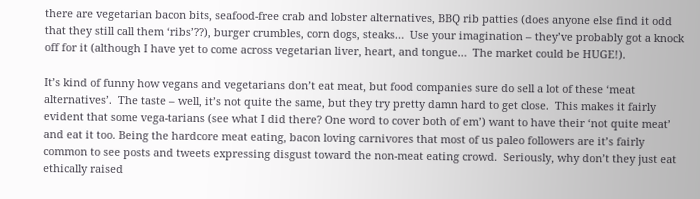there are vegetarian bacon bits, seafood-free crab and lobster alternatives, BBQ rib patties (does anyone else find it odd that they still call them ‘ribs’??), burger crumbles, corn dogs, steaks…  Use your imagination – they’ve probably got a knock off for it (although I have yet to come across vegetarian liver, heart, and tongue…  The market could be HUGE!).

It’s kind of funny how vegans and vegetarians don’t eat meat, but food companies sure do sell a lot of these ‘meat alternatives’.  The taste – well, it’s not quite the same, but they try pretty damn hard to get close.  This makes it fairly evident that some vega-tarians (see what I did there? One word to cover both of em’) want to have their ‘not quite meat’ and eat it too. Being the hardcore meat eating, bacon loving carnivores that most of us paleo followers are it’s fairly common to see posts and tweets expressing disgust toward the non-meat eating crowd.  Seriously, why don’t they just eat ethically raised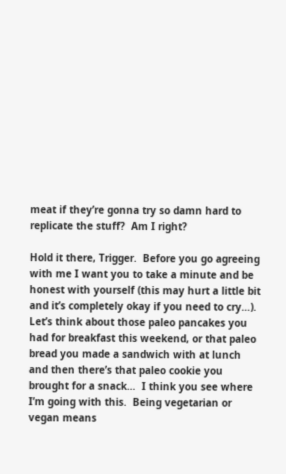meat if they’re gonna try so damn hard to replicate the stuff?  Am I right?

Hold it there, Trigger.  Before you go agreeing with me I want you to take a minute and be honest with yourself (this may hurt a little bit and it’s completely okay if you need to cry…).  Let’s think about those paleo pancakes you had for breakfast this weekend, or that paleo bread you made a sandwich with at lunch and then there’s that paleo cookie you brought for a snack…  I think you see where I’m going with this.  Being vegetarian or vegan means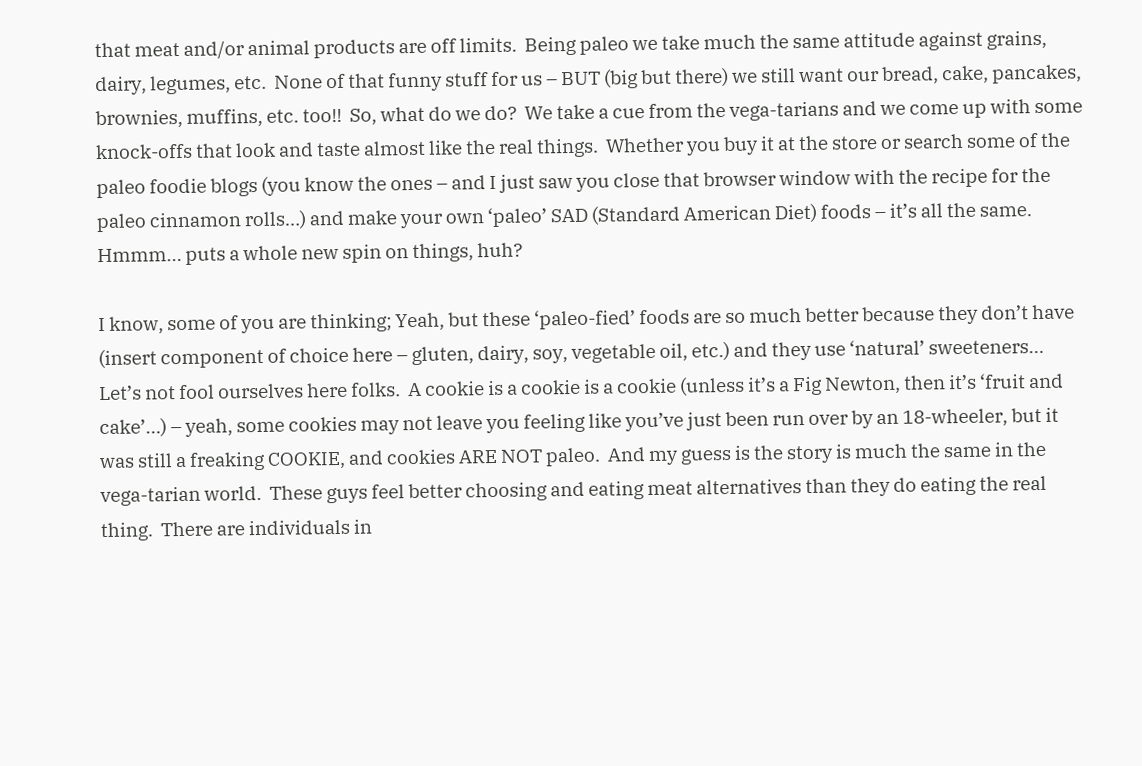that meat and/or animal products are off limits.  Being paleo we take much the same attitude against grains, dairy, legumes, etc.  None of that funny stuff for us – BUT (big but there) we still want our bread, cake, pancakes, brownies, muffins, etc. too!!  So, what do we do?  We take a cue from the vega-tarians and we come up with some knock-offs that look and taste almost like the real things.  Whether you buy it at the store or search some of the paleo foodie blogs (you know the ones – and I just saw you close that browser window with the recipe for the paleo cinnamon rolls…) and make your own ‘paleo’ SAD (Standard American Diet) foods – it’s all the same. Hmmm… puts a whole new spin on things, huh?

I know, some of you are thinking; Yeah, but these ‘paleo-fied’ foods are so much better because they don’t have (insert component of choice here – gluten, dairy, soy, vegetable oil, etc.) and they use ‘natural’ sweeteners…  Let’s not fool ourselves here folks.  A cookie is a cookie is a cookie (unless it’s a Fig Newton, then it’s ‘fruit and cake’…) – yeah, some cookies may not leave you feeling like you’ve just been run over by an 18-wheeler, but it was still a freaking COOKIE, and cookies ARE NOT paleo.  And my guess is the story is much the same in the vega-tarian world.  These guys feel better choosing and eating meat alternatives than they do eating the real thing.  There are individuals in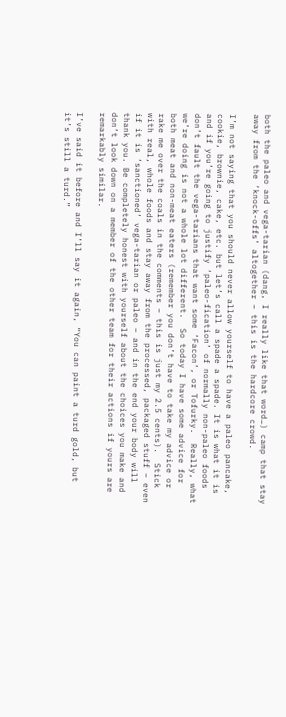both the paleo and vega-tarian (dang, I really like that word…) camp that stay away from the ‘knock-offs’ altogether – this is the hardcore crowd.

I’m not saying that you should never allow yourself to have a paleo pancake, cookie, brownie, cake, etc. but let’s call a spade a spade. It is what it is and if you’re going to justify ‘paleo-fication’ of normally non-paleo foods don’t fault the vega-tarians that want some ‘Facon’, or Tofurky.  Really, what we’re doing is not a whole lot different.  So today I have some advice for both meat and non-meat eaters (remember you don’t have to take my advice or rake me over the coals in the comments – this is just my 2.5 cents).  Stick with real, whole foods and stay away from the processed, packaged stuff – even if it is ‘sanctioned’ vega-tarian or paleo – and in the end your body will thank you. Be completely honest with yourself about the choices you make and don’t look down on a member of the other team for their actions if yours are remarkably similar.

I’ve said it before and I’ll say it again, “You can paint a turd gold, but it’s still a turd.”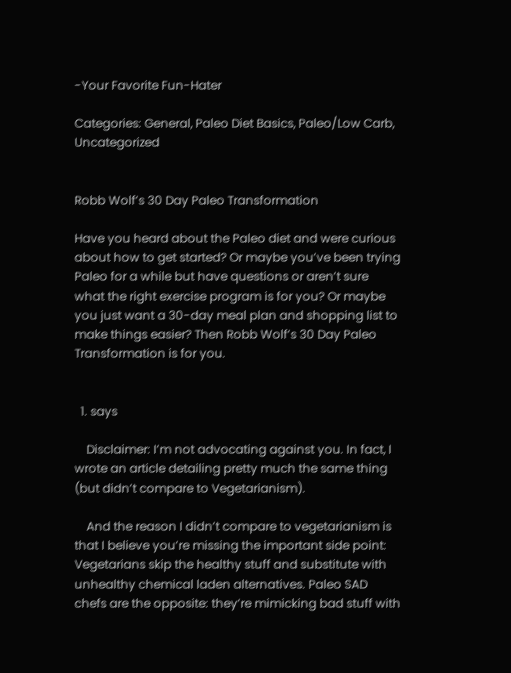-Your Favorite Fun-Hater

Categories: General, Paleo Diet Basics, Paleo/Low Carb, Uncategorized


Robb Wolf’s 30 Day Paleo Transformation

Have you heard about the Paleo diet and were curious about how to get started? Or maybe you’ve been trying Paleo for a while but have questions or aren’t sure what the right exercise program is for you? Or maybe you just want a 30-day meal plan and shopping list to make things easier? Then Robb Wolf’s 30 Day Paleo Transformation is for you.


  1. says

    Disclaimer: I’m not advocating against you. In fact, I wrote an article detailing pretty much the same thing (but didn’t compare to Vegetarianism).

    And the reason I didn’t compare to vegetarianism is that I believe you’re missing the important side point: Vegetarians skip the healthy stuff and substitute with unhealthy chemical laden alternatives. Paleo SAD chefs are the opposite: they’re mimicking bad stuff with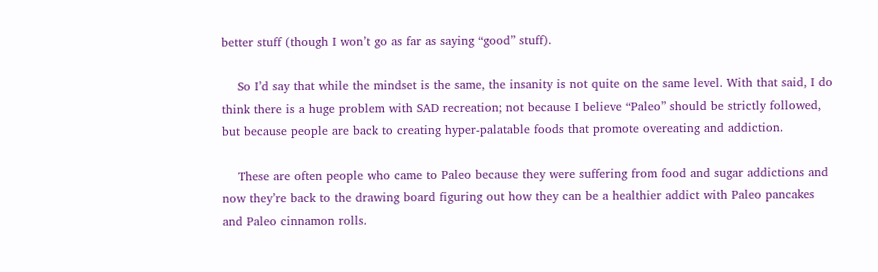better stuff (though I won’t go as far as saying “good” stuff).

    So I’d say that while the mindset is the same, the insanity is not quite on the same level. With that said, I do think there is a huge problem with SAD recreation; not because I believe “Paleo” should be strictly followed, but because people are back to creating hyper-palatable foods that promote overeating and addiction.

    These are often people who came to Paleo because they were suffering from food and sugar addictions and now they’re back to the drawing board figuring out how they can be a healthier addict with Paleo pancakes and Paleo cinnamon rolls.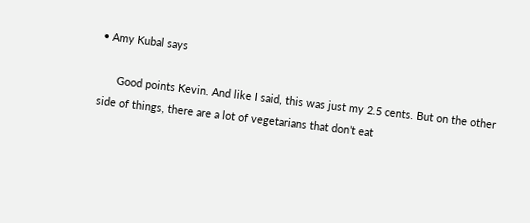• Amy Kubal says

      Good points Kevin. And like I said, this was just my 2.5 cents. But on the other side of things, there are a lot of vegetarians that don’t eat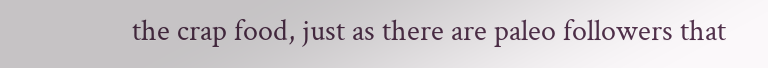the crap food, just as there are paleo followers that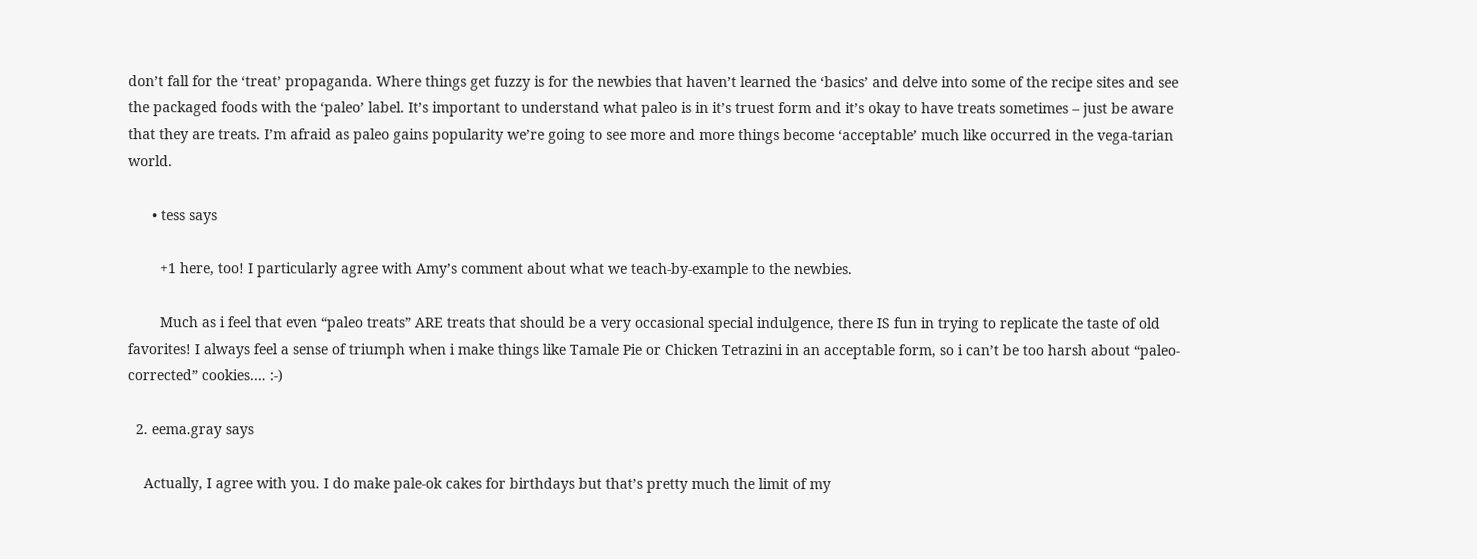don’t fall for the ‘treat’ propaganda. Where things get fuzzy is for the newbies that haven’t learned the ‘basics’ and delve into some of the recipe sites and see the packaged foods with the ‘paleo’ label. It’s important to understand what paleo is in it’s truest form and it’s okay to have treats sometimes – just be aware that they are treats. I’m afraid as paleo gains popularity we’re going to see more and more things become ‘acceptable’ much like occurred in the vega-tarian world.

      • tess says

        +1 here, too! I particularly agree with Amy’s comment about what we teach-by-example to the newbies.

        Much as i feel that even “paleo treats” ARE treats that should be a very occasional special indulgence, there IS fun in trying to replicate the taste of old favorites! I always feel a sense of triumph when i make things like Tamale Pie or Chicken Tetrazini in an acceptable form, so i can’t be too harsh about “paleo-corrected” cookies…. :-)

  2. eema.gray says

    Actually, I agree with you. I do make pale-ok cakes for birthdays but that’s pretty much the limit of my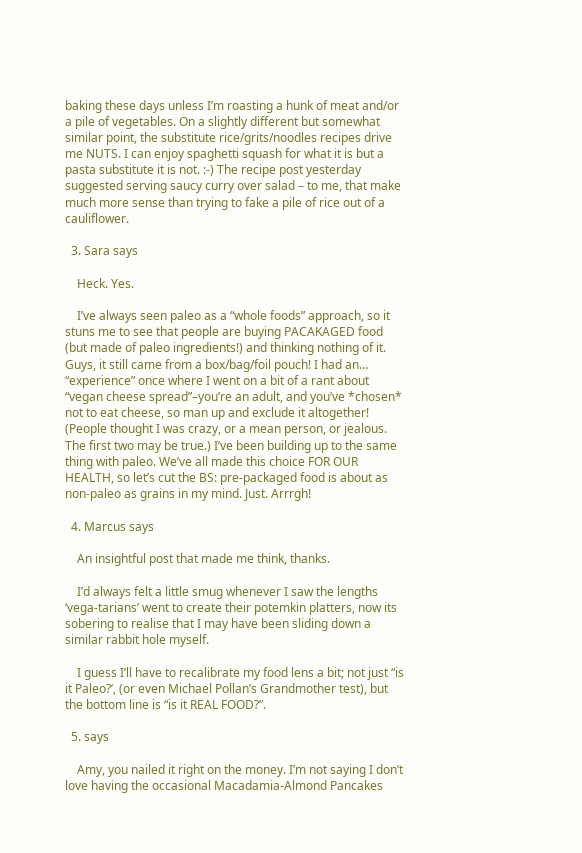baking these days unless I’m roasting a hunk of meat and/or a pile of vegetables. On a slightly different but somewhat similar point, the substitute rice/grits/noodles recipes drive me NUTS. I can enjoy spaghetti squash for what it is but a pasta substitute it is not. :-) The recipe post yesterday suggested serving saucy curry over salad – to me, that make much more sense than trying to fake a pile of rice out of a cauliflower.

  3. Sara says

    Heck. Yes.

    I’ve always seen paleo as a “whole foods” approach, so it stuns me to see that people are buying PACAKAGED food (but made of paleo ingredients!) and thinking nothing of it. Guys, it still came from a box/bag/foil pouch! I had an… “experience” once where I went on a bit of a rant about “vegan cheese spread”–you’re an adult, and you’ve *chosen* not to eat cheese, so man up and exclude it altogether! (People thought I was crazy, or a mean person, or jealous. The first two may be true.) I’ve been building up to the same thing with paleo. We’ve all made this choice FOR OUR HEALTH, so let’s cut the BS: pre-packaged food is about as non-paleo as grains in my mind. Just. Arrrgh!

  4. Marcus says

    An insightful post that made me think, thanks.

    I’d always felt a little smug whenever I saw the lengths ‘vega-tarians’ went to create their potemkin platters, now its sobering to realise that I may have been sliding down a similar rabbit hole myself.

    I guess I’ll have to recalibrate my food lens a bit; not just “is it Paleo?’, (or even Michael Pollan’s Grandmother test), but the bottom line is “is it REAL FOOD?”.

  5. says

    Amy, you nailed it right on the money. I’m not saying I don’t love having the occasional Macadamia-Almond Pancakes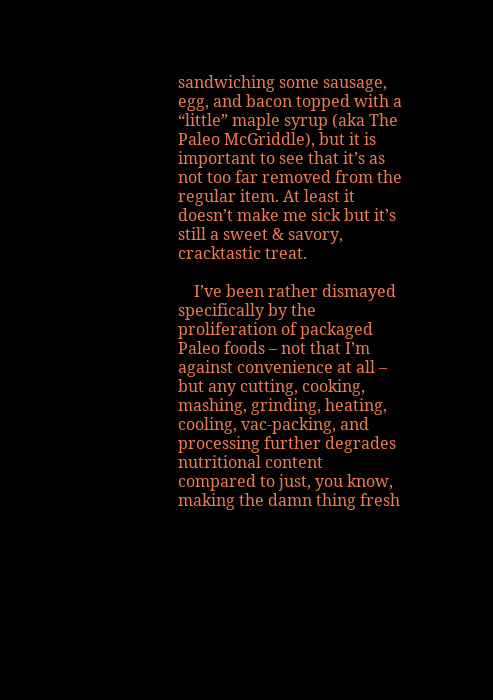sandwiching some sausage, egg, and bacon topped with a “little” maple syrup (aka The Paleo McGriddle), but it is important to see that it’s as not too far removed from the regular item. At least it doesn’t make me sick but it’s still a sweet & savory, cracktastic treat.

    I’ve been rather dismayed specifically by the proliferation of packaged Paleo foods – not that I’m against convenience at all – but any cutting, cooking, mashing, grinding, heating, cooling, vac-packing, and processing further degrades nutritional content compared to just, you know, making the damn thing fresh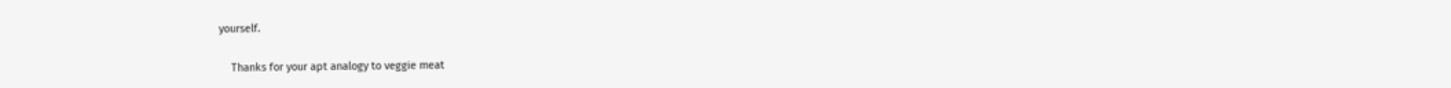yourself.

    Thanks for your apt analogy to veggie meat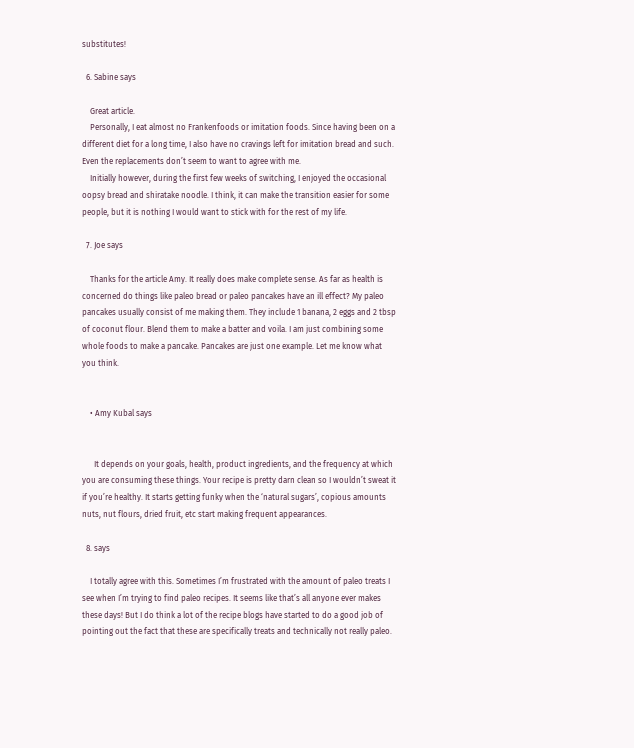substitutes!

  6. Sabine says

    Great article.
    Personally, I eat almost no Frankenfoods or imitation foods. Since having been on a different diet for a long time, I also have no cravings left for imitation bread and such. Even the replacements don’t seem to want to agree with me.
    Initially however, during the first few weeks of switching, I enjoyed the occasional oopsy bread and shiratake noodle. I think, it can make the transition easier for some people, but it is nothing I would want to stick with for the rest of my life.

  7. Joe says

    Thanks for the article Amy. It really does make complete sense. As far as health is concerned do things like paleo bread or paleo pancakes have an ill effect? My paleo pancakes usually consist of me making them. They include 1 banana, 2 eggs and 2 tbsp of coconut flour. Blend them to make a batter and voila. I am just combining some whole foods to make a pancake. Pancakes are just one example. Let me know what you think.


    • Amy Kubal says


      It depends on your goals, health, product ingredients, and the frequency at which you are consuming these things. Your recipe is pretty darn clean so I wouldn’t sweat it if you’re healthy. It starts getting funky when the ‘natural sugars’, copious amounts nuts, nut flours, dried fruit, etc start making frequent appearances.

  8. says

    I totally agree with this. Sometimes I’m frustrated with the amount of paleo treats I see when I’m trying to find paleo recipes. It seems like that’s all anyone ever makes these days! But I do think a lot of the recipe blogs have started to do a good job of pointing out the fact that these are specifically treats and technically not really paleo.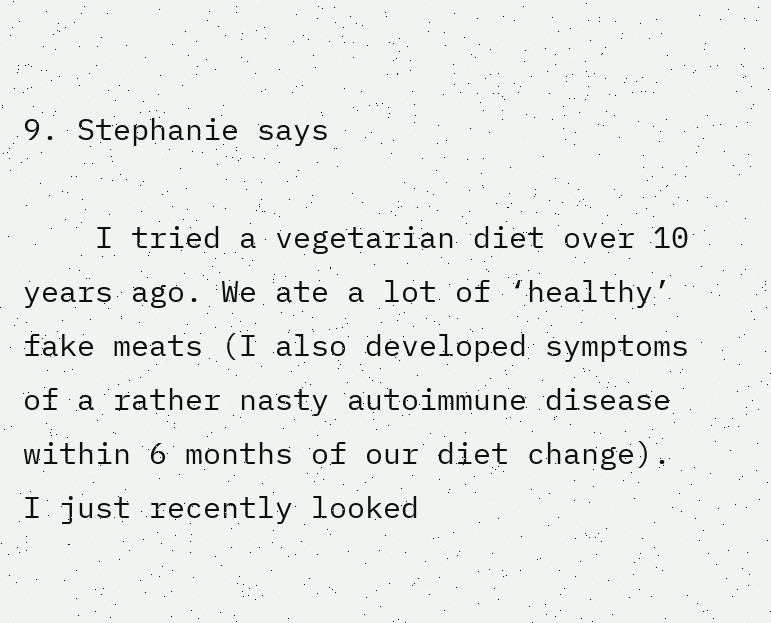9. Stephanie says

    I tried a vegetarian diet over 10 years ago. We ate a lot of ‘healthy’ fake meats (I also developed symptoms of a rather nasty autoimmune disease within 6 months of our diet change). I just recently looked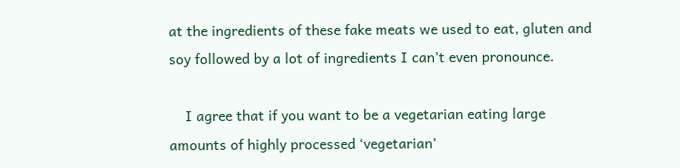at the ingredients of these fake meats we used to eat, gluten and soy followed by a lot of ingredients I can’t even pronounce.

    I agree that if you want to be a vegetarian eating large amounts of highly processed ‘vegetarian’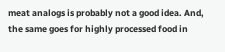meat analogs is probably not a good idea. And, the same goes for highly processed food in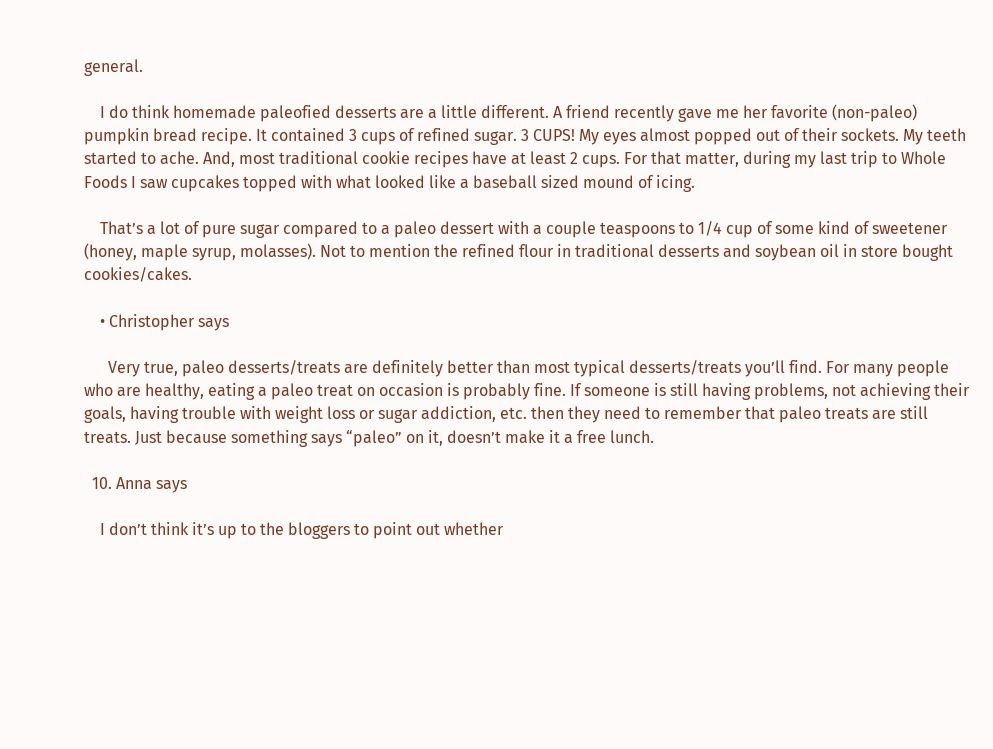general.

    I do think homemade paleofied desserts are a little different. A friend recently gave me her favorite (non-paleo) pumpkin bread recipe. It contained 3 cups of refined sugar. 3 CUPS! My eyes almost popped out of their sockets. My teeth started to ache. And, most traditional cookie recipes have at least 2 cups. For that matter, during my last trip to Whole Foods I saw cupcakes topped with what looked like a baseball sized mound of icing.

    That’s a lot of pure sugar compared to a paleo dessert with a couple teaspoons to 1/4 cup of some kind of sweetener (honey, maple syrup, molasses). Not to mention the refined flour in traditional desserts and soybean oil in store bought cookies/cakes.

    • Christopher says

      Very true, paleo desserts/treats are definitely better than most typical desserts/treats you’ll find. For many people who are healthy, eating a paleo treat on occasion is probably fine. If someone is still having problems, not achieving their goals, having trouble with weight loss or sugar addiction, etc. then they need to remember that paleo treats are still treats. Just because something says “paleo” on it, doesn’t make it a free lunch.

  10. Anna says

    I don’t think it’s up to the bloggers to point out whether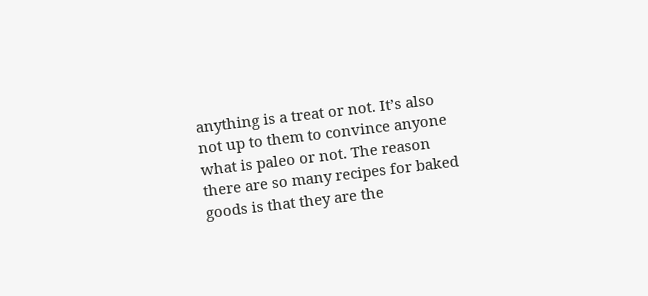anything is a treat or not. It’s also not up to them to convince anyone what is paleo or not. The reason there are so many recipes for baked goods is that they are the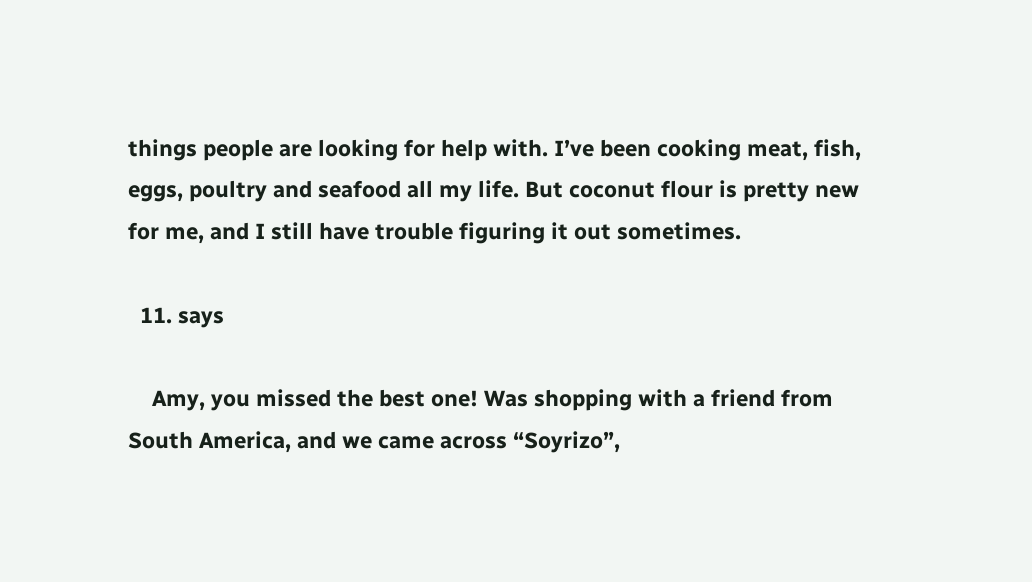things people are looking for help with. I’ve been cooking meat, fish, eggs, poultry and seafood all my life. But coconut flour is pretty new for me, and I still have trouble figuring it out sometimes.

  11. says

    Amy, you missed the best one! Was shopping with a friend from South America, and we came across “Soyrizo”,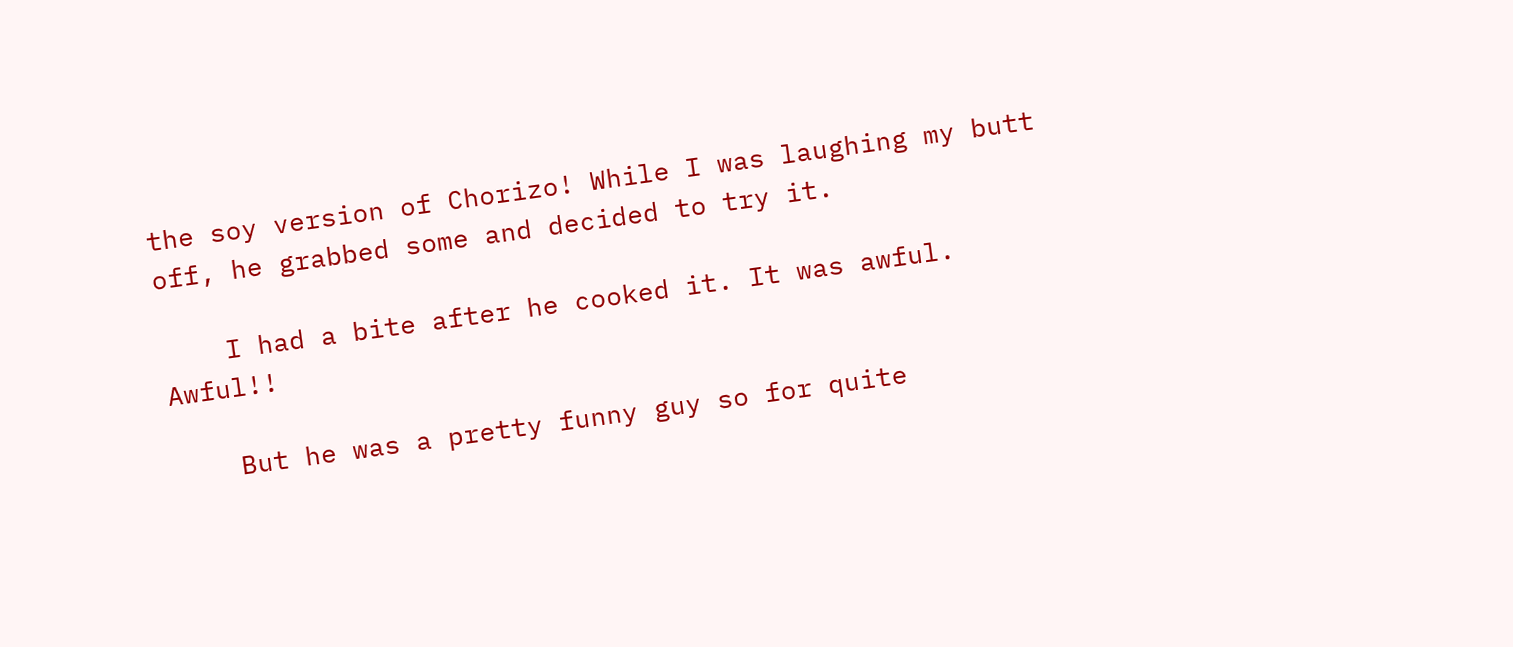the soy version of Chorizo! While I was laughing my butt off, he grabbed some and decided to try it.

    I had a bite after he cooked it. It was awful. Awful!!

    But he was a pretty funny guy so for quite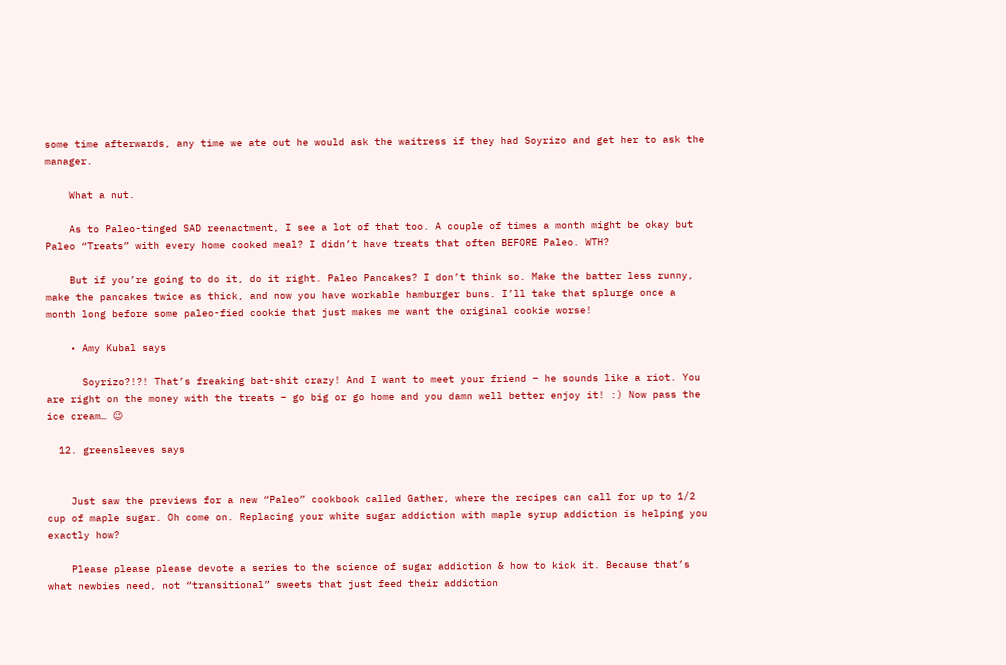some time afterwards, any time we ate out he would ask the waitress if they had Soyrizo and get her to ask the manager.

    What a nut.

    As to Paleo-tinged SAD reenactment, I see a lot of that too. A couple of times a month might be okay but Paleo “Treats” with every home cooked meal? I didn’t have treats that often BEFORE Paleo. WTH?

    But if you’re going to do it, do it right. Paleo Pancakes? I don’t think so. Make the batter less runny, make the pancakes twice as thick, and now you have workable hamburger buns. I’ll take that splurge once a month long before some paleo-fied cookie that just makes me want the original cookie worse!

    • Amy Kubal says

      Soyrizo?!?! That’s freaking bat-shit crazy! And I want to meet your friend – he sounds like a riot. You are right on the money with the treats – go big or go home and you damn well better enjoy it! :) Now pass the ice cream… 😉

  12. greensleeves says


    Just saw the previews for a new “Paleo” cookbook called Gather, where the recipes can call for up to 1/2 cup of maple sugar. Oh come on. Replacing your white sugar addiction with maple syrup addiction is helping you exactly how?

    Please please please devote a series to the science of sugar addiction & how to kick it. Because that’s what newbies need, not “transitional” sweets that just feed their addiction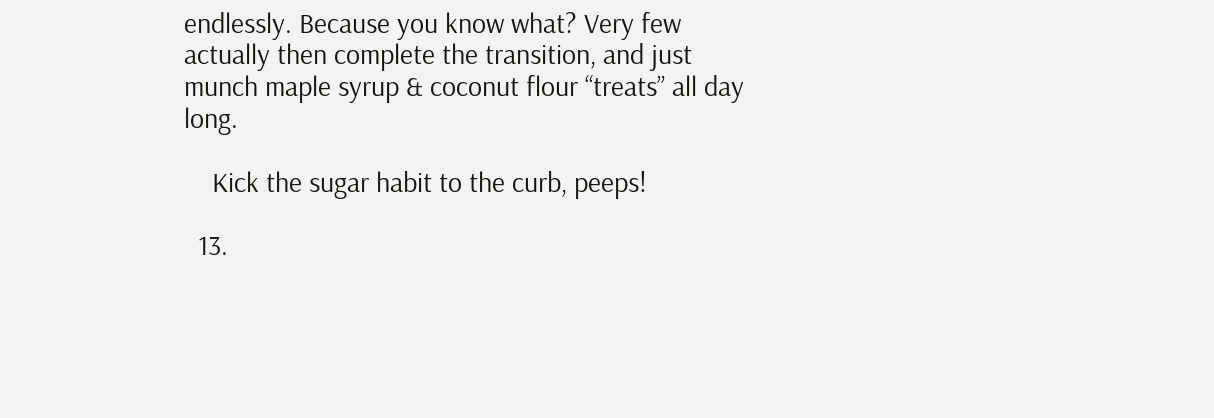endlessly. Because you know what? Very few actually then complete the transition, and just munch maple syrup & coconut flour “treats” all day long.

    Kick the sugar habit to the curb, peeps!

  13.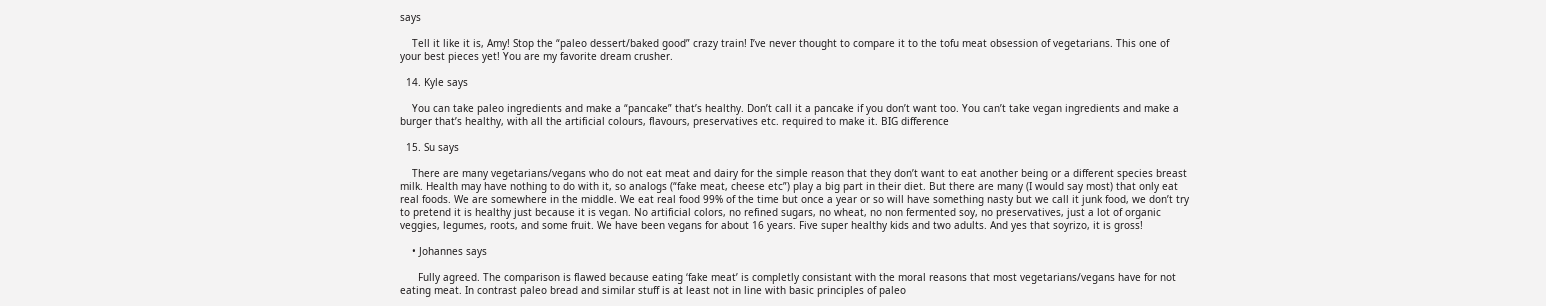says

    Tell it like it is, Amy! Stop the “paleo dessert/baked good” crazy train! I’ve never thought to compare it to the tofu meat obsession of vegetarians. This one of your best pieces yet! You are my favorite dream crusher.

  14. Kyle says

    You can take paleo ingredients and make a “pancake” that’s healthy. Don’t call it a pancake if you don’t want too. You can’t take vegan ingredients and make a burger that’s healthy, with all the artificial colours, flavours, preservatives etc. required to make it. BIG difference

  15. Su says

    There are many vegetarians/vegans who do not eat meat and dairy for the simple reason that they don’t want to eat another being or a different species breast milk. Health may have nothing to do with it, so analogs (“fake meat, cheese etc”) play a big part in their diet. But there are many (I would say most) that only eat real foods. We are somewhere in the middle. We eat real food 99% of the time but once a year or so will have something nasty but we call it junk food, we don’t try to pretend it is healthy just because it is vegan. No artificial colors, no refined sugars, no wheat, no non fermented soy, no preservatives, just a lot of organic veggies, legumes, roots, and some fruit. We have been vegans for about 16 years. Five super healthy kids and two adults. And yes that soyrizo, it is gross!

    • Johannes says

      Fully agreed. The comparison is flawed because eating ‘fake meat’ is completly consistant with the moral reasons that most vegetarians/vegans have for not eating meat. In contrast paleo bread and similar stuff is at least not in line with basic principles of paleo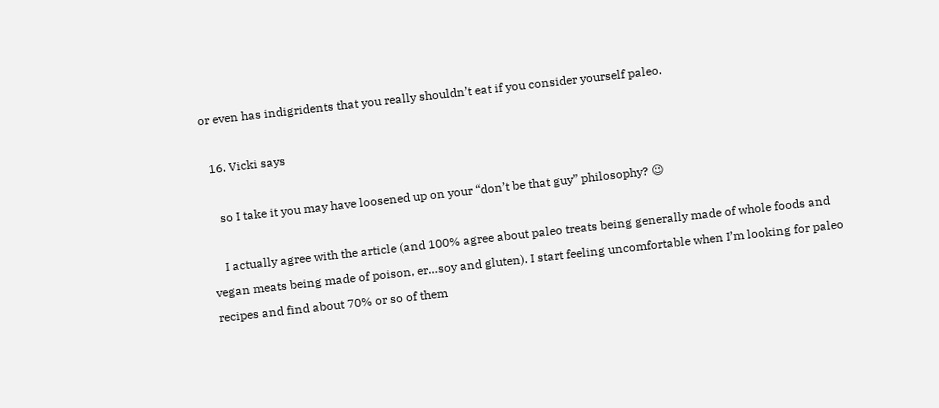or even has indigridents that you really shouldn’t eat if you consider yourself paleo.

  16. Vicki says

    so I take it you may have loosened up on your “don’t be that guy” philosophy? 😉

    I actually agree with the article (and 100% agree about paleo treats being generally made of whole foods and vegan meats being made of poison, er…soy and gluten). I start feeling uncomfortable when I’m looking for paleo recipes and find about 70% or so of them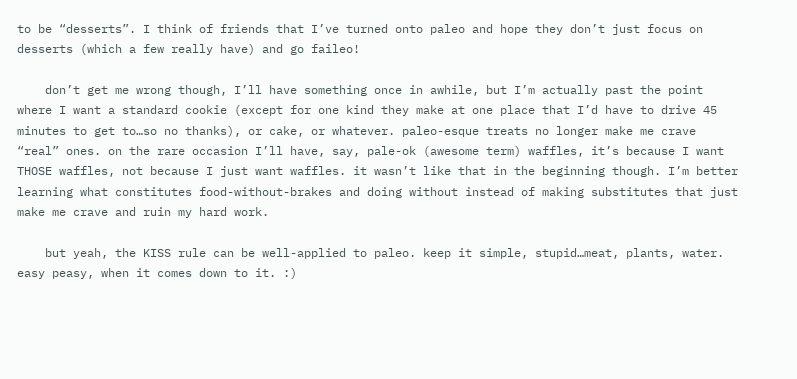to be “desserts”. I think of friends that I’ve turned onto paleo and hope they don’t just focus on desserts (which a few really have) and go faileo!

    don’t get me wrong though, I’ll have something once in awhile, but I’m actually past the point where I want a standard cookie (except for one kind they make at one place that I’d have to drive 45 minutes to get to…so no thanks), or cake, or whatever. paleo-esque treats no longer make me crave “real” ones. on the rare occasion I’ll have, say, pale-ok (awesome term) waffles, it’s because I want THOSE waffles, not because I just want waffles. it wasn’t like that in the beginning though. I’m better learning what constitutes food-without-brakes and doing without instead of making substitutes that just make me crave and ruin my hard work.

    but yeah, the KISS rule can be well-applied to paleo. keep it simple, stupid…meat, plants, water. easy peasy, when it comes down to it. :)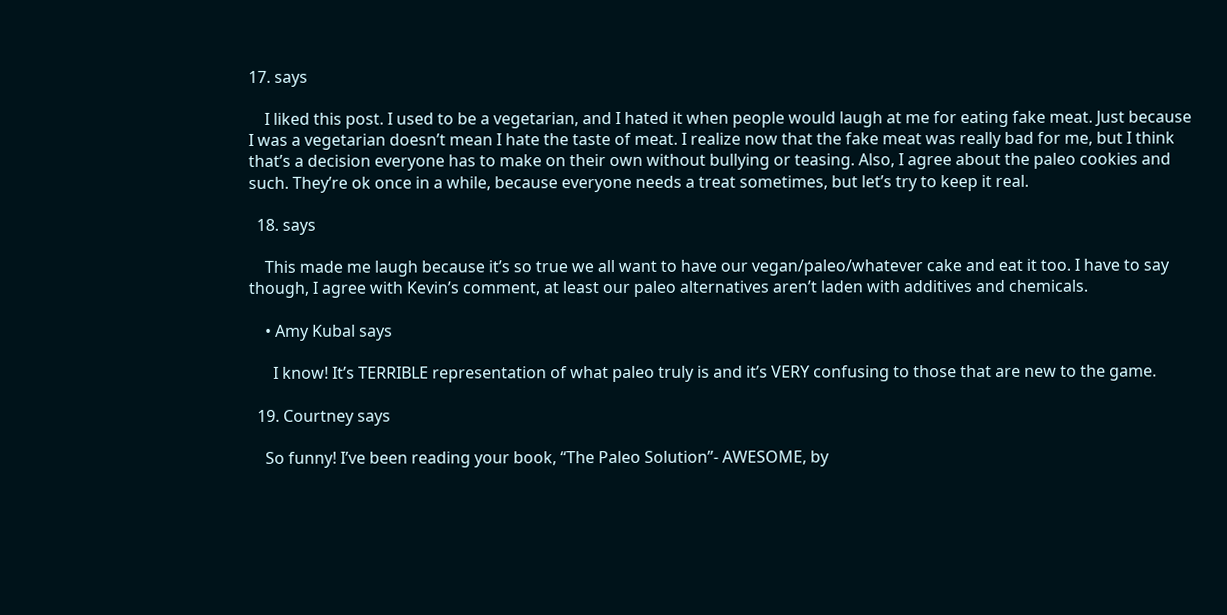17. says

    I liked this post. I used to be a vegetarian, and I hated it when people would laugh at me for eating fake meat. Just because I was a vegetarian doesn’t mean I hate the taste of meat. I realize now that the fake meat was really bad for me, but I think that’s a decision everyone has to make on their own without bullying or teasing. Also, I agree about the paleo cookies and such. They’re ok once in a while, because everyone needs a treat sometimes, but let’s try to keep it real.

  18. says

    This made me laugh because it’s so true we all want to have our vegan/paleo/whatever cake and eat it too. I have to say though, I agree with Kevin’s comment, at least our paleo alternatives aren’t laden with additives and chemicals.

    • Amy Kubal says

      I know! It’s TERRIBLE representation of what paleo truly is and it’s VERY confusing to those that are new to the game.

  19. Courtney says

    So funny! I’ve been reading your book, “The Paleo Solution”- AWESOME, by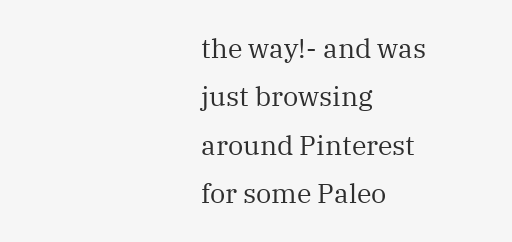the way!- and was just browsing around Pinterest for some Paleo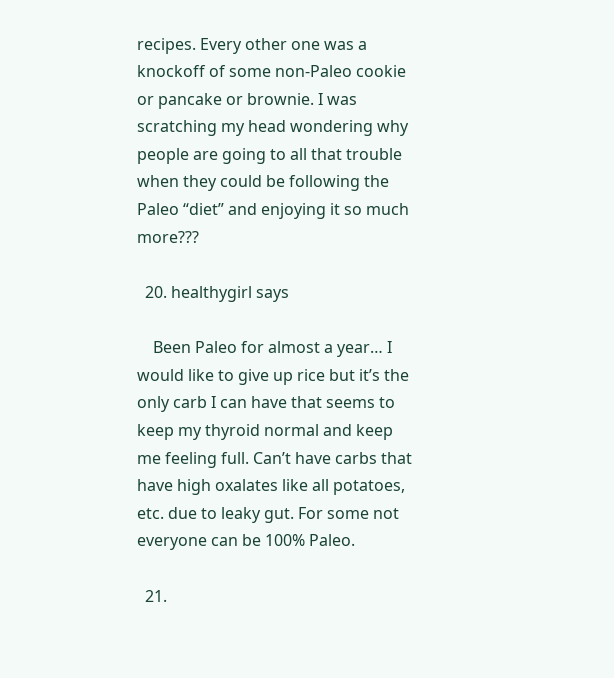recipes. Every other one was a knockoff of some non-Paleo cookie or pancake or brownie. I was scratching my head wondering why people are going to all that trouble when they could be following the Paleo “diet” and enjoying it so much more???

  20. healthygirl says

    Been Paleo for almost a year… I would like to give up rice but it’s the only carb I can have that seems to keep my thyroid normal and keep me feeling full. Can’t have carbs that have high oxalates like all potatoes, etc. due to leaky gut. For some not everyone can be 100% Paleo.

  21.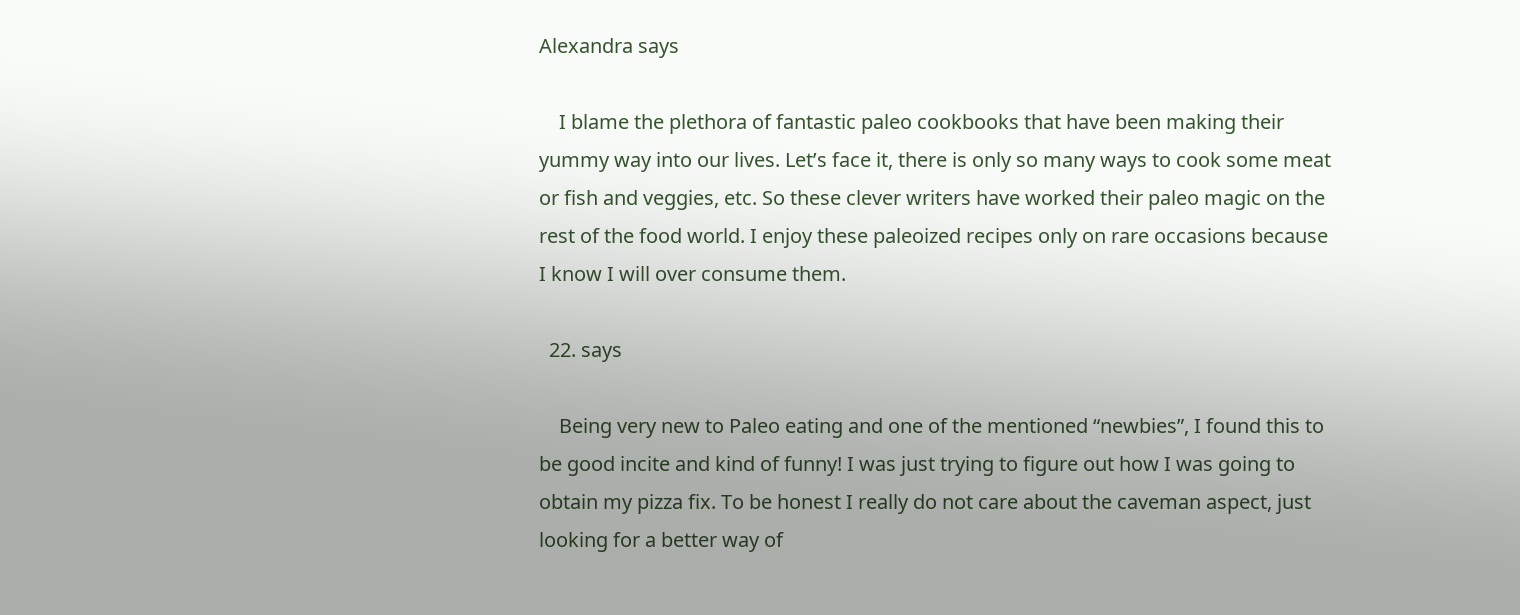Alexandra says

    I blame the plethora of fantastic paleo cookbooks that have been making their yummy way into our lives. Let’s face it, there is only so many ways to cook some meat or fish and veggies, etc. So these clever writers have worked their paleo magic on the rest of the food world. I enjoy these paleoized recipes only on rare occasions because I know I will over consume them.

  22. says

    Being very new to Paleo eating and one of the mentioned “newbies”, I found this to be good incite and kind of funny! I was just trying to figure out how I was going to obtain my pizza fix. To be honest I really do not care about the caveman aspect, just looking for a better way of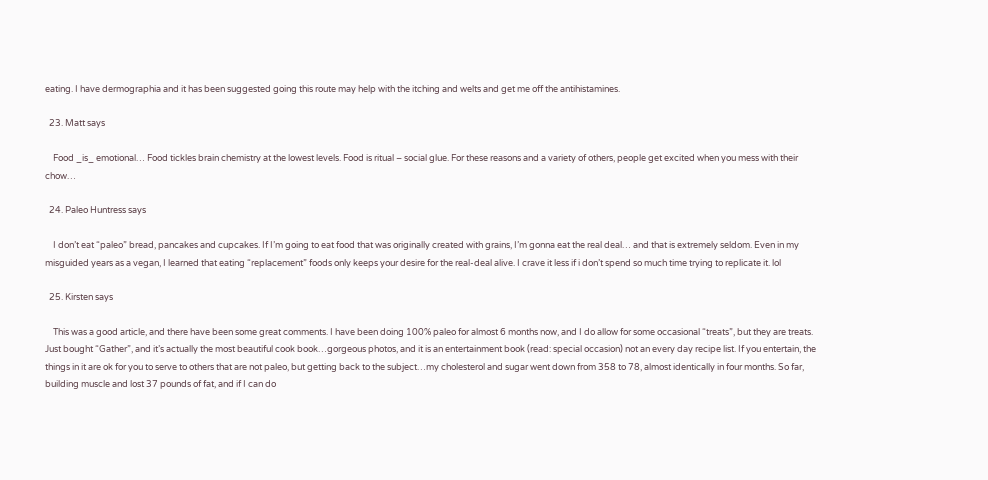eating. I have dermographia and it has been suggested going this route may help with the itching and welts and get me off the antihistamines.

  23. Matt says

    Food _is_ emotional… Food tickles brain chemistry at the lowest levels. Food is ritual – social glue. For these reasons and a variety of others, people get excited when you mess with their chow…

  24. Paleo Huntress says

    I don’t eat “paleo” bread, pancakes and cupcakes. If I’m going to eat food that was originally created with grains, I’m gonna eat the real deal… and that is extremely seldom. Even in my misguided years as a vegan, I learned that eating “replacement” foods only keeps your desire for the real-deal alive. I crave it less if i don’t spend so much time trying to replicate it. lol

  25. Kirsten says

    This was a good article, and there have been some great comments. I have been doing 100% paleo for almost 6 months now, and I do allow for some occasional “treats”, but they are treats. Just bought “Gather”, and it’s actually the most beautiful cook book…gorgeous photos, and it is an entertainment book (read: special occasion) not an every day recipe list. If you entertain, the things in it are ok for you to serve to others that are not paleo, but getting back to the subject…my cholesterol and sugar went down from 358 to 78, almost identically in four months. So far, building muscle and lost 37 pounds of fat, and if I can do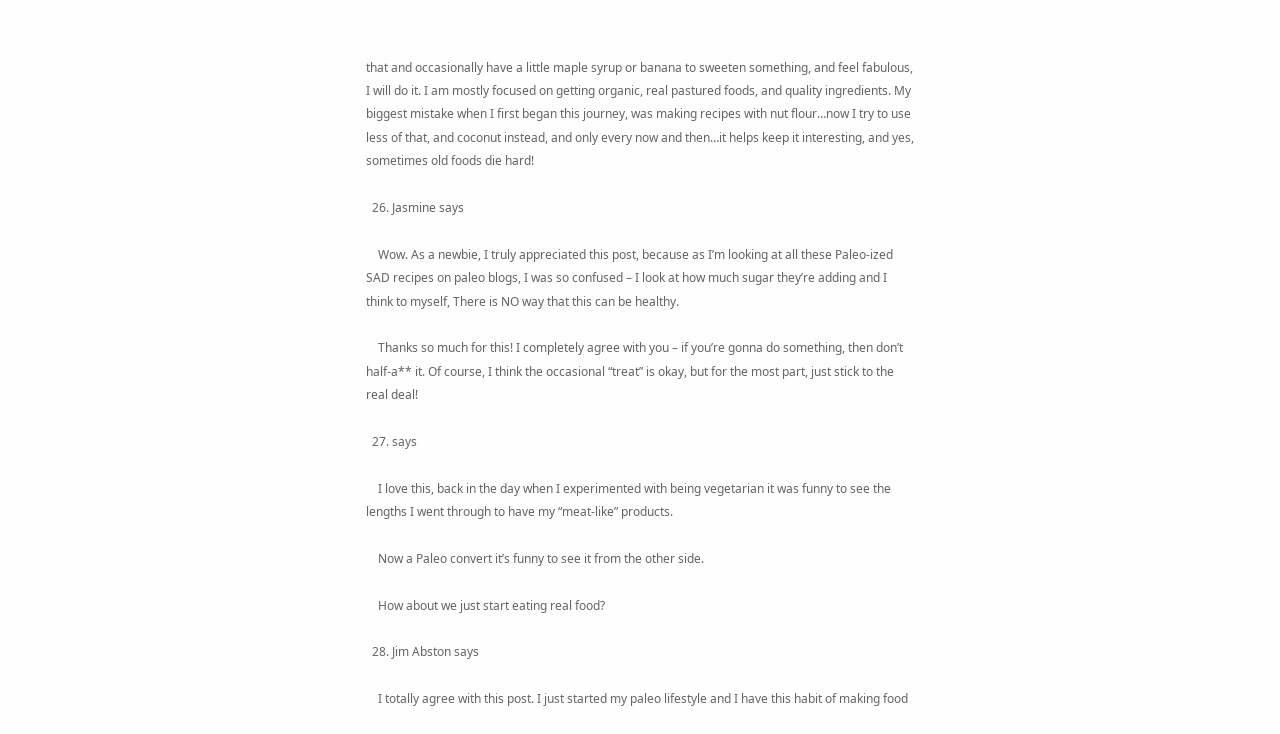that and occasionally have a little maple syrup or banana to sweeten something, and feel fabulous, I will do it. I am mostly focused on getting organic, real pastured foods, and quality ingredients. My biggest mistake when I first began this journey, was making recipes with nut flour…now I try to use less of that, and coconut instead, and only every now and then…it helps keep it interesting, and yes, sometimes old foods die hard!

  26. Jasmine says

    Wow. As a newbie, I truly appreciated this post, because as I’m looking at all these Paleo-ized SAD recipes on paleo blogs, I was so confused – I look at how much sugar they’re adding and I think to myself, There is NO way that this can be healthy.

    Thanks so much for this! I completely agree with you – if you’re gonna do something, then don’t half-a** it. Of course, I think the occasional “treat” is okay, but for the most part, just stick to the real deal!

  27. says

    I love this, back in the day when I experimented with being vegetarian it was funny to see the lengths I went through to have my “meat-like” products.

    Now a Paleo convert it’s funny to see it from the other side.

    How about we just start eating real food?

  28. Jim Abston says

    I totally agree with this post. I just started my paleo lifestyle and I have this habit of making food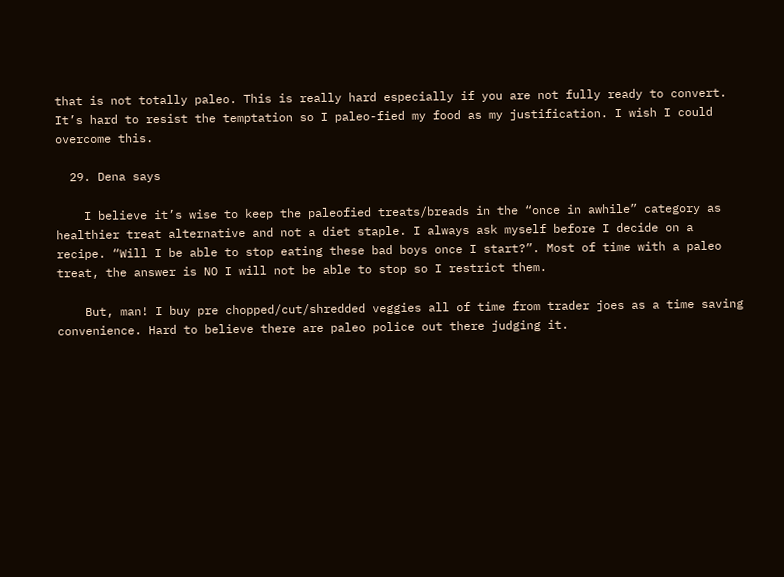that is not totally paleo. This is really hard especially if you are not fully ready to convert. It’s hard to resist the temptation so I paleo-fied my food as my justification. I wish I could overcome this.

  29. Dena says

    I believe it’s wise to keep the paleofied treats/breads in the “once in awhile” category as healthier treat alternative and not a diet staple. I always ask myself before I decide on a recipe. “Will I be able to stop eating these bad boys once I start?”. Most of time with a paleo treat, the answer is NO I will not be able to stop so I restrict them.

    But, man! I buy pre chopped/cut/shredded veggies all of time from trader joes as a time saving convenience. Hard to believe there are paleo police out there judging it.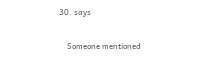30. says

    Someone mentioned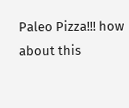Paleo Pizza!!! how about this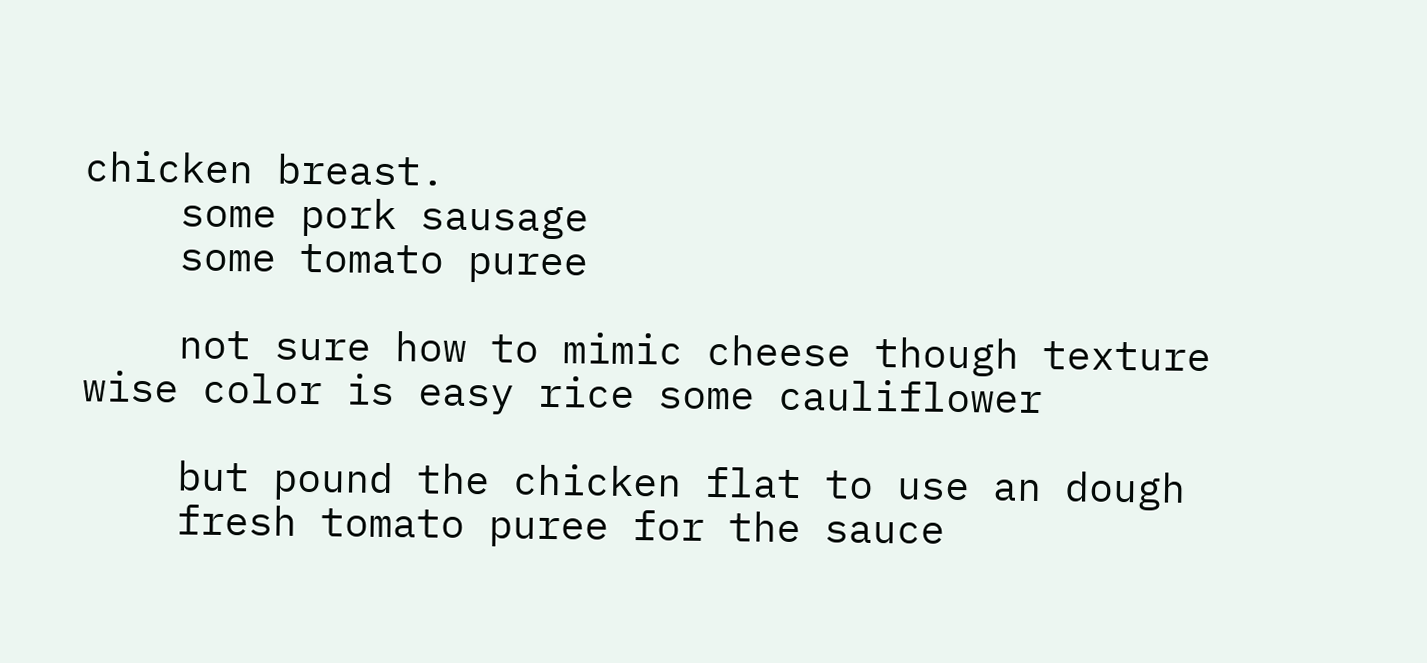chicken breast.
    some pork sausage
    some tomato puree

    not sure how to mimic cheese though texture wise color is easy rice some cauliflower

    but pound the chicken flat to use an dough
    fresh tomato puree for the sauce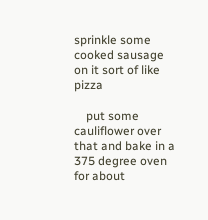sprinkle some cooked sausage on it sort of like pizza

    put some cauliflower over that and bake in a 375 degree oven for about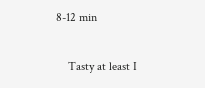8-12 min

    Tasty at least I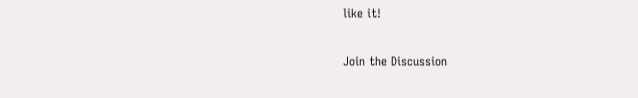like it!

Join the Discussion